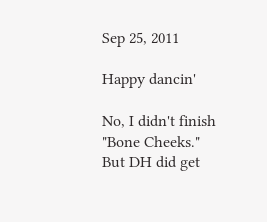Sep 25, 2011

Happy dancin'

No, I didn't finish "Bone Cheeks."  But DH did get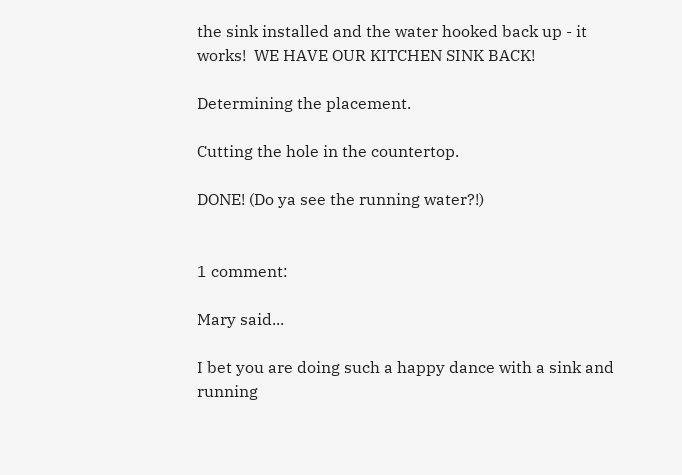the sink installed and the water hooked back up - it works!  WE HAVE OUR KITCHEN SINK BACK!

Determining the placement.

Cutting the hole in the countertop.

DONE! (Do ya see the running water?!)


1 comment:

Mary said...

I bet you are doing such a happy dance with a sink and running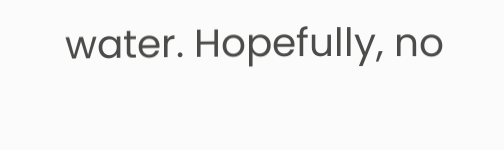water. Hopefully, no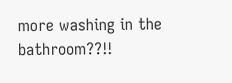more washing in the bathroom??!!